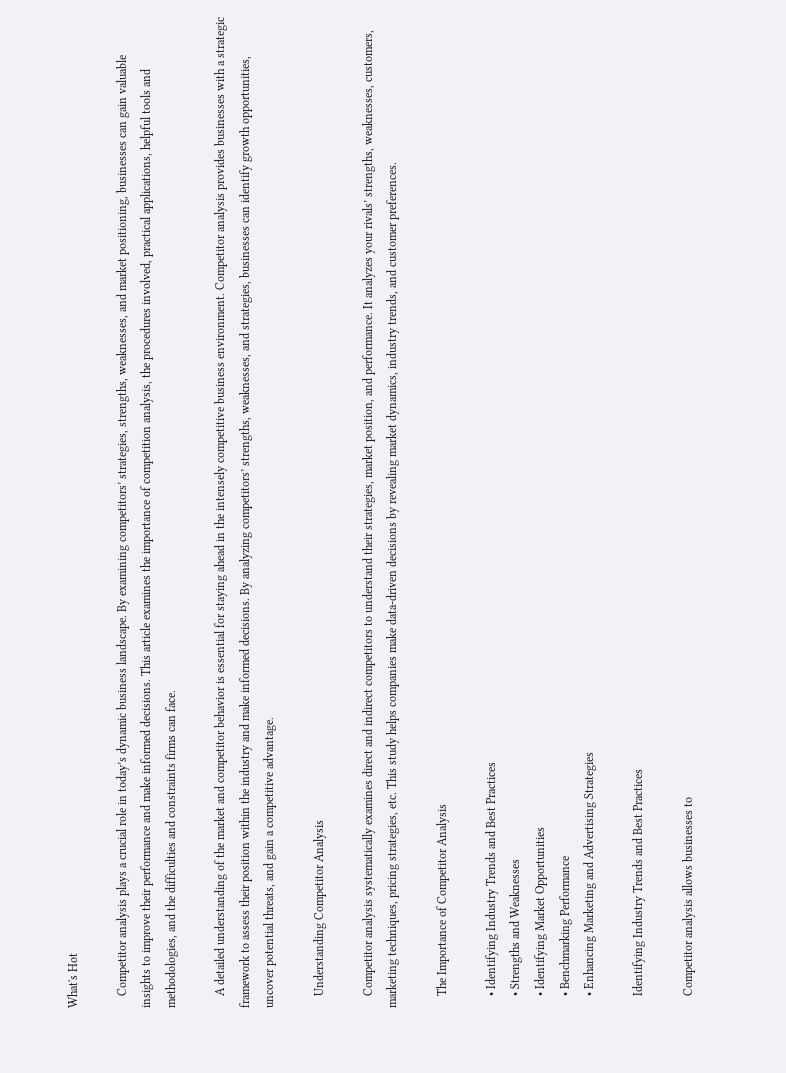What's Hot

    Competitor analysis plays a crucial role in today’s dynamic business landscape. By examining competitors’ strategies, strengths, weaknesses, and market positioning, businesses can gain valuable insights to improve their performance and make informed decisions. This article examines the importance of competition analysis, the procedures involved, practical applications, helpful tools and methodologies, and the difficulties and constraints firms can face.

    A detailed understanding of the market and competitor behavior is essential for staying ahead in the intensely competitive business environment. Competitor analysis provides businesses with a strategic framework to assess their position within the industry and make informed decisions. By analyzing competitors’ strengths, weaknesses, and strategies, businesses can identify growth opportunities, uncover potential threats, and gain a competitive advantage.

    Understanding Competitor Analysis

    Competitor analysis systematically examines direct and indirect competitors to understand their strategies, market position, and performance. It analyzes your rivals’ strengths, weaknesses, customers, marketing techniques, pricing strategies, etc. This study helps companies make data-driven decisions by revealing market dynamics, industry trends, and customer preferences.

    The Importance of Competitor Analysis

    • Identifying Industry Trends and Best Practices
    • Strengths and Weaknesses
    • Identifying Market Opportunities
    • Benchmarking Performance
    • Enhancing Marketing and Advertising Strategies

    Identifying Industry Trends and Best Practices

    Competitor analysis allows businesses to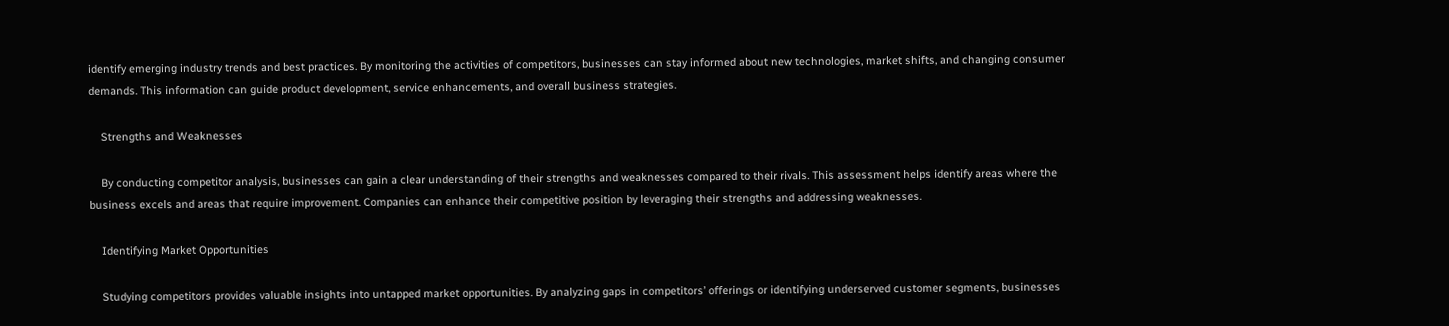identify emerging industry trends and best practices. By monitoring the activities of competitors, businesses can stay informed about new technologies, market shifts, and changing consumer demands. This information can guide product development, service enhancements, and overall business strategies.

    Strengths and Weaknesses

    By conducting competitor analysis, businesses can gain a clear understanding of their strengths and weaknesses compared to their rivals. This assessment helps identify areas where the business excels and areas that require improvement. Companies can enhance their competitive position by leveraging their strengths and addressing weaknesses.

    Identifying Market Opportunities

    Studying competitors provides valuable insights into untapped market opportunities. By analyzing gaps in competitors’ offerings or identifying underserved customer segments, businesses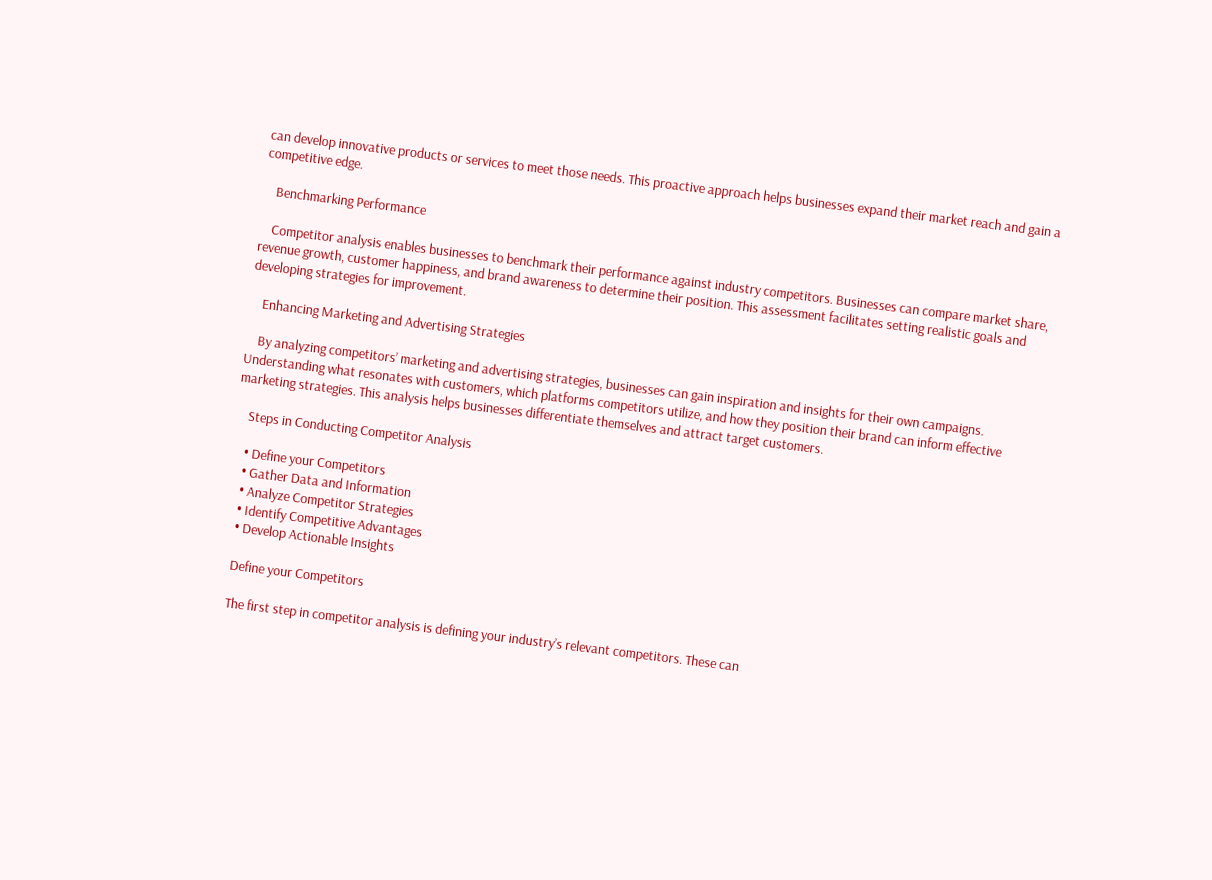can develop innovative products or services to meet those needs. This proactive approach helps businesses expand their market reach and gain a competitive edge.

    Benchmarking Performance

    Competitor analysis enables businesses to benchmark their performance against industry competitors. Businesses can compare market share, revenue growth, customer happiness, and brand awareness to determine their position. This assessment facilitates setting realistic goals and developing strategies for improvement.

    Enhancing Marketing and Advertising Strategies

    By analyzing competitors’ marketing and advertising strategies, businesses can gain inspiration and insights for their own campaigns. Understanding what resonates with customers, which platforms competitors utilize, and how they position their brand can inform effective marketing strategies. This analysis helps businesses differentiate themselves and attract target customers.

    Steps in Conducting Competitor Analysis

    • Define your Competitors
    • Gather Data and Information
    • Analyze Competitor Strategies
    • Identify Competitive Advantages
    • Develop Actionable Insights

    Define your Competitors

    The first step in competitor analysis is defining your industry’s relevant competitors. These can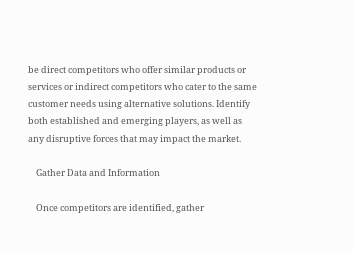be direct competitors who offer similar products or services or indirect competitors who cater to the same customer needs using alternative solutions. Identify both established and emerging players, as well as any disruptive forces that may impact the market.

    Gather Data and Information

    Once competitors are identified, gather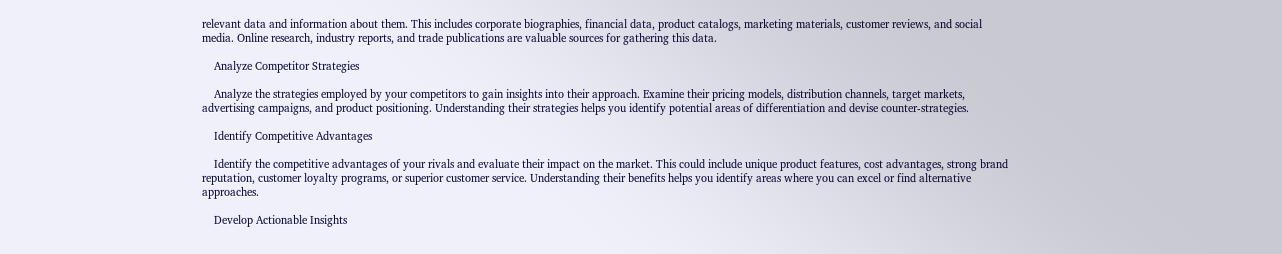relevant data and information about them. This includes corporate biographies, financial data, product catalogs, marketing materials, customer reviews, and social media. Online research, industry reports, and trade publications are valuable sources for gathering this data.

    Analyze Competitor Strategies

    Analyze the strategies employed by your competitors to gain insights into their approach. Examine their pricing models, distribution channels, target markets, advertising campaigns, and product positioning. Understanding their strategies helps you identify potential areas of differentiation and devise counter-strategies.

    Identify Competitive Advantages

    Identify the competitive advantages of your rivals and evaluate their impact on the market. This could include unique product features, cost advantages, strong brand reputation, customer loyalty programs, or superior customer service. Understanding their benefits helps you identify areas where you can excel or find alternative approaches.

    Develop Actionable Insights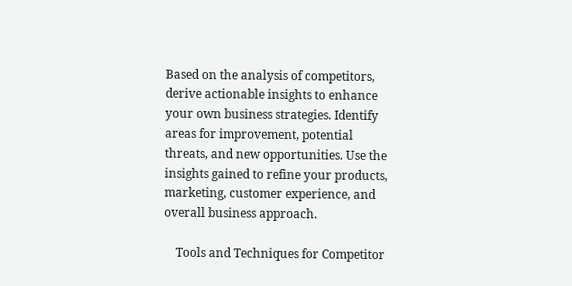Based on the analysis of competitors, derive actionable insights to enhance your own business strategies. Identify areas for improvement, potential threats, and new opportunities. Use the insights gained to refine your products, marketing, customer experience, and overall business approach.

    Tools and Techniques for Competitor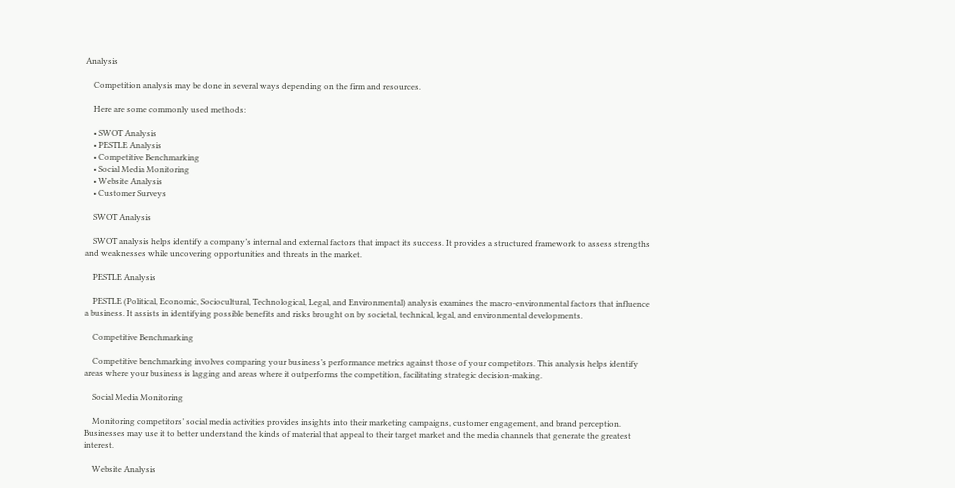Analysis

    Competition analysis may be done in several ways depending on the firm and resources.

    Here are some commonly used methods:

    • SWOT Analysis
    • PESTLE Analysis
    • Competitive Benchmarking
    • Social Media Monitoring
    • Website Analysis
    • Customer Surveys

    SWOT Analysis

    SWOT analysis helps identify a company’s internal and external factors that impact its success. It provides a structured framework to assess strengths and weaknesses while uncovering opportunities and threats in the market.

    PESTLE Analysis

    PESTLE (Political, Economic, Sociocultural, Technological, Legal, and Environmental) analysis examines the macro-environmental factors that influence a business. It assists in identifying possible benefits and risks brought on by societal, technical, legal, and environmental developments.

    Competitive Benchmarking

    Competitive benchmarking involves comparing your business’s performance metrics against those of your competitors. This analysis helps identify areas where your business is lagging and areas where it outperforms the competition, facilitating strategic decision-making.

    Social Media Monitoring

    Monitoring competitors’ social media activities provides insights into their marketing campaigns, customer engagement, and brand perception. Businesses may use it to better understand the kinds of material that appeal to their target market and the media channels that generate the greatest interest.

    Website Analysis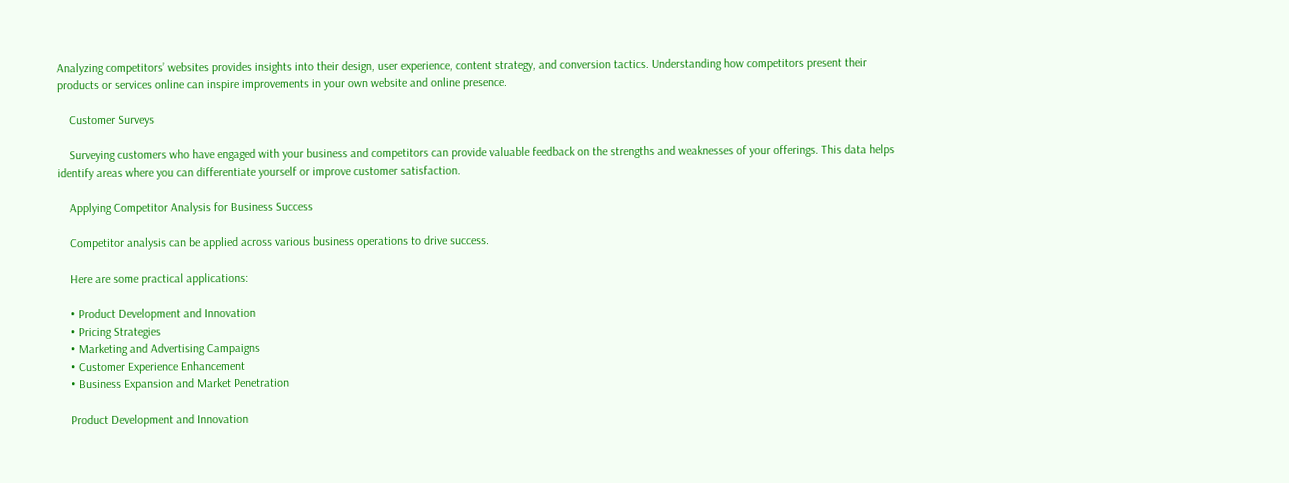Analyzing competitors’ websites provides insights into their design, user experience, content strategy, and conversion tactics. Understanding how competitors present their products or services online can inspire improvements in your own website and online presence.

    Customer Surveys

    Surveying customers who have engaged with your business and competitors can provide valuable feedback on the strengths and weaknesses of your offerings. This data helps identify areas where you can differentiate yourself or improve customer satisfaction.

    Applying Competitor Analysis for Business Success

    Competitor analysis can be applied across various business operations to drive success.

    Here are some practical applications:

    • Product Development and Innovation
    • Pricing Strategies
    • Marketing and Advertising Campaigns
    • Customer Experience Enhancement
    • Business Expansion and Market Penetration

    Product Development and Innovation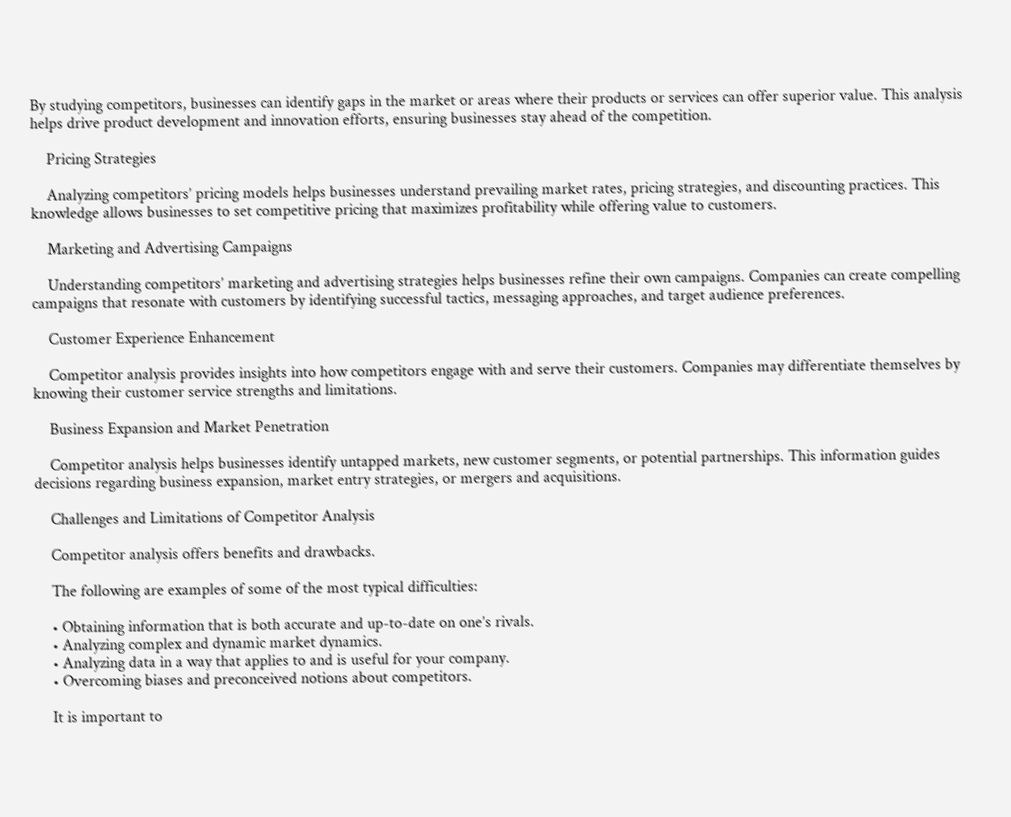By studying competitors, businesses can identify gaps in the market or areas where their products or services can offer superior value. This analysis helps drive product development and innovation efforts, ensuring businesses stay ahead of the competition.

    Pricing Strategies

    Analyzing competitors’ pricing models helps businesses understand prevailing market rates, pricing strategies, and discounting practices. This knowledge allows businesses to set competitive pricing that maximizes profitability while offering value to customers.

    Marketing and Advertising Campaigns

    Understanding competitors’ marketing and advertising strategies helps businesses refine their own campaigns. Companies can create compelling campaigns that resonate with customers by identifying successful tactics, messaging approaches, and target audience preferences.

    Customer Experience Enhancement

    Competitor analysis provides insights into how competitors engage with and serve their customers. Companies may differentiate themselves by knowing their customer service strengths and limitations.

    Business Expansion and Market Penetration

    Competitor analysis helps businesses identify untapped markets, new customer segments, or potential partnerships. This information guides decisions regarding business expansion, market entry strategies, or mergers and acquisitions.

    Challenges and Limitations of Competitor Analysis

    Competitor analysis offers benefits and drawbacks.

    The following are examples of some of the most typical difficulties:

    • Obtaining information that is both accurate and up-to-date on one’s rivals.
    • Analyzing complex and dynamic market dynamics.
    • Analyzing data in a way that applies to and is useful for your company.
    • Overcoming biases and preconceived notions about competitors.

    It is important to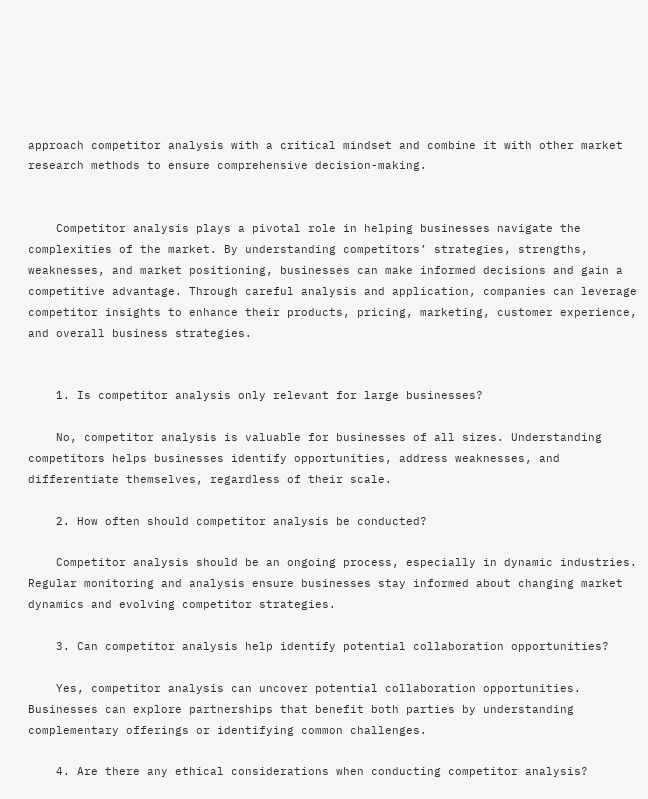approach competitor analysis with a critical mindset and combine it with other market research methods to ensure comprehensive decision-making.


    Competitor analysis plays a pivotal role in helping businesses navigate the complexities of the market. By understanding competitors’ strategies, strengths, weaknesses, and market positioning, businesses can make informed decisions and gain a competitive advantage. Through careful analysis and application, companies can leverage competitor insights to enhance their products, pricing, marketing, customer experience, and overall business strategies.


    1. Is competitor analysis only relevant for large businesses?

    No, competitor analysis is valuable for businesses of all sizes. Understanding competitors helps businesses identify opportunities, address weaknesses, and differentiate themselves, regardless of their scale.

    2. How often should competitor analysis be conducted?

    Competitor analysis should be an ongoing process, especially in dynamic industries. Regular monitoring and analysis ensure businesses stay informed about changing market dynamics and evolving competitor strategies.

    3. Can competitor analysis help identify potential collaboration opportunities?

    Yes, competitor analysis can uncover potential collaboration opportunities. Businesses can explore partnerships that benefit both parties by understanding complementary offerings or identifying common challenges.

    4. Are there any ethical considerations when conducting competitor analysis?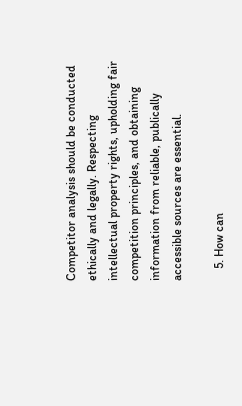Competitor analysis should be conducted ethically and legally. Respecting intellectual property rights, upholding fair competition principles, and obtaining information from reliable, publically accessible sources are essential.

    5. How can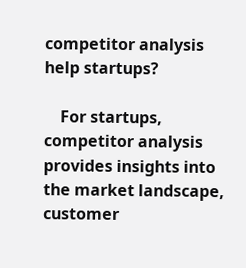competitor analysis help startups?

    For startups, competitor analysis provides insights into the market landscape, customer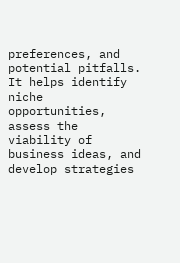preferences, and potential pitfalls. It helps identify niche opportunities, assess the viability of business ideas, and develop strategies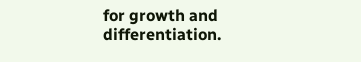for growth and differentiation.